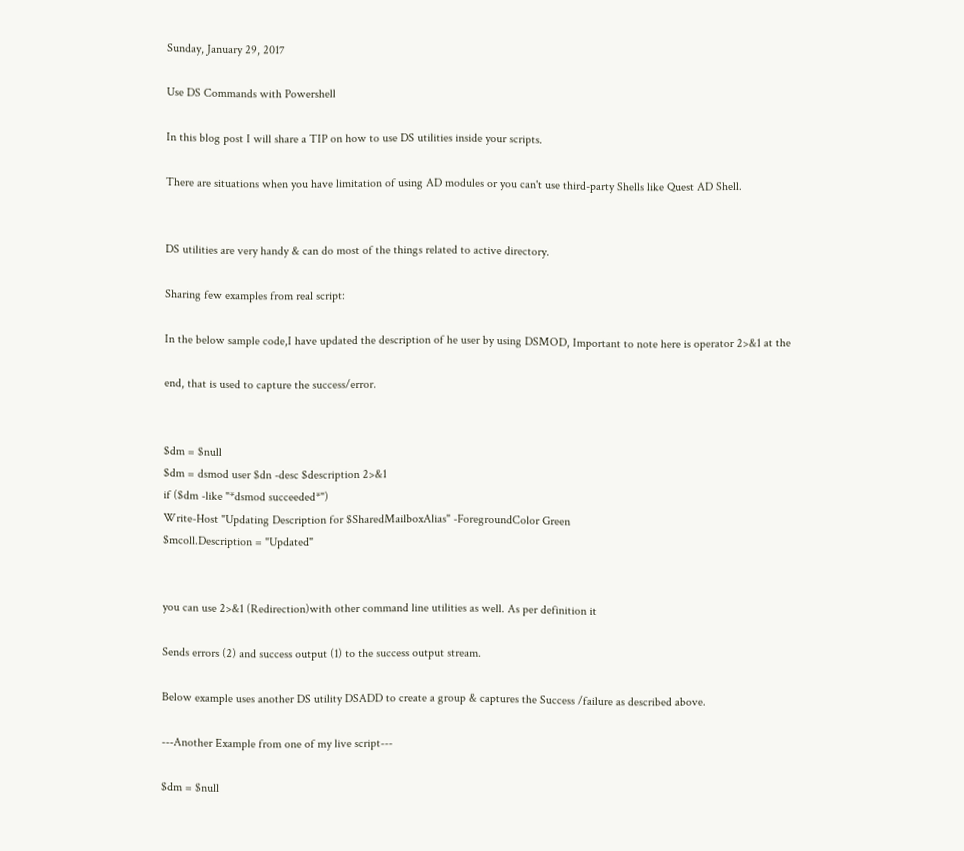Sunday, January 29, 2017

Use DS Commands with Powershell

In this blog post I will share a TIP on how to use DS utilities inside your scripts.

There are situations when you have limitation of using AD modules or you can't use third-party Shells like Quest AD Shell.


DS utilities are very handy & can do most of the things related to active directory.

Sharing few examples from real script:

In the below sample code,I have updated the description of he user by using DSMOD, Important to note here is operator 2>&1 at the

end, that is used to capture the success/error.


$dm = $null
$dm = dsmod user $dn -desc $description 2>&1
if ($dm -like "*dsmod succeeded*")
Write-Host "Updating Description for $SharedMailboxAlias" -ForegroundColor Green
$mcoll.Description = "Updated"


you can use 2>&1 (Redirection)with other command line utilities as well. As per definition it

Sends errors (2) and success output (1) to the success output stream.

Below example uses another DS utility DSADD to create a group & captures the Success /failure as described above.

---Another Example from one of my live script---

$dm = $null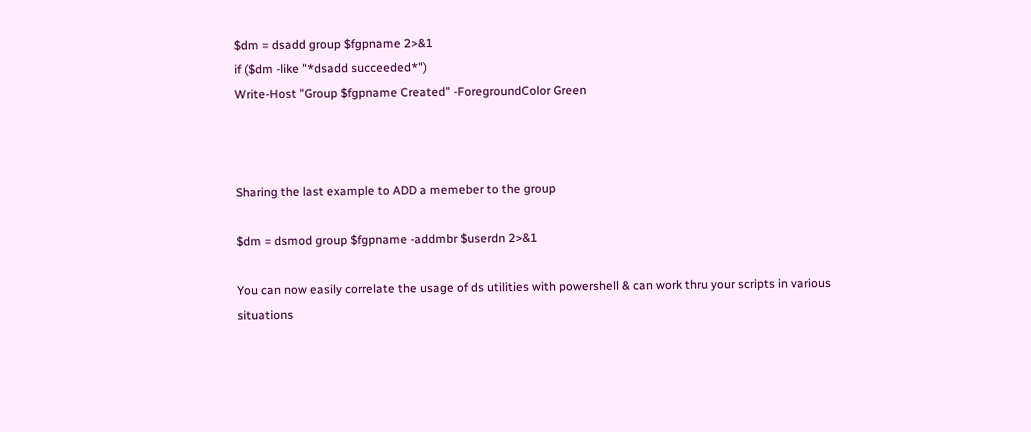$dm = dsadd group $fgpname 2>&1
if ($dm -like "*dsadd succeeded*")
Write-Host "Group $fgpname Created" -ForegroundColor Green



Sharing the last example to ADD a memeber to the group

$dm = dsmod group $fgpname -addmbr $userdn 2>&1

You can now easily correlate the usage of ds utilities with powershell & can work thru your scripts in various situations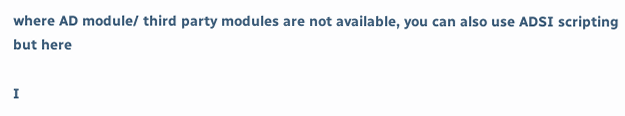where AD module/ third party modules are not available, you can also use ADSI scripting but here

I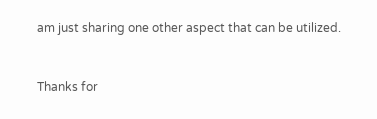am just sharing one other aspect that can be utilized.


Thanks for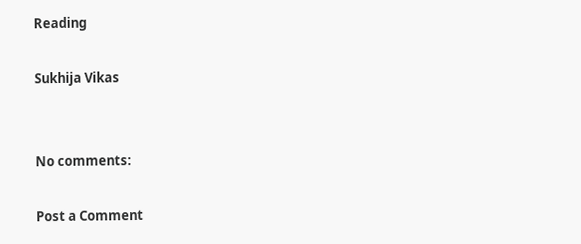Reading

Sukhija Vikas


No comments:

Post a Comment